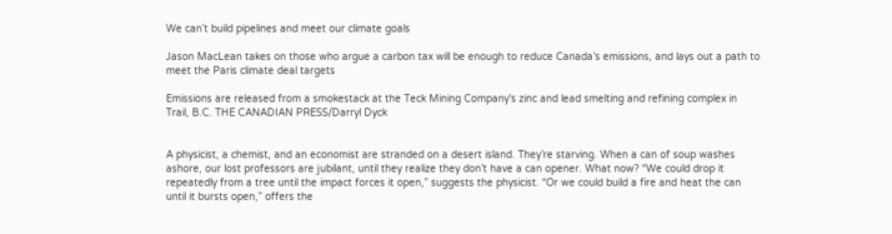We can’t build pipelines and meet our climate goals

Jason MacLean takes on those who argue a carbon tax will be enough to reduce Canada’s emissions, and lays out a path to meet the Paris climate deal targets

Emissions are released from a smokestack at the Teck Mining Company's zinc and lead smelting and refining complex in Trail, B.C. THE CANADIAN PRESS/Darryl Dyck


A physicist, a chemist, and an economist are stranded on a desert island. They’re starving. When a can of soup washes ashore, our lost professors are jubilant, until they realize they don’t have a can opener. What now? “We could drop it repeatedly from a tree until the impact forces it open,” suggests the physicist. “Or we could build a fire and heat the can until it bursts open,” offers the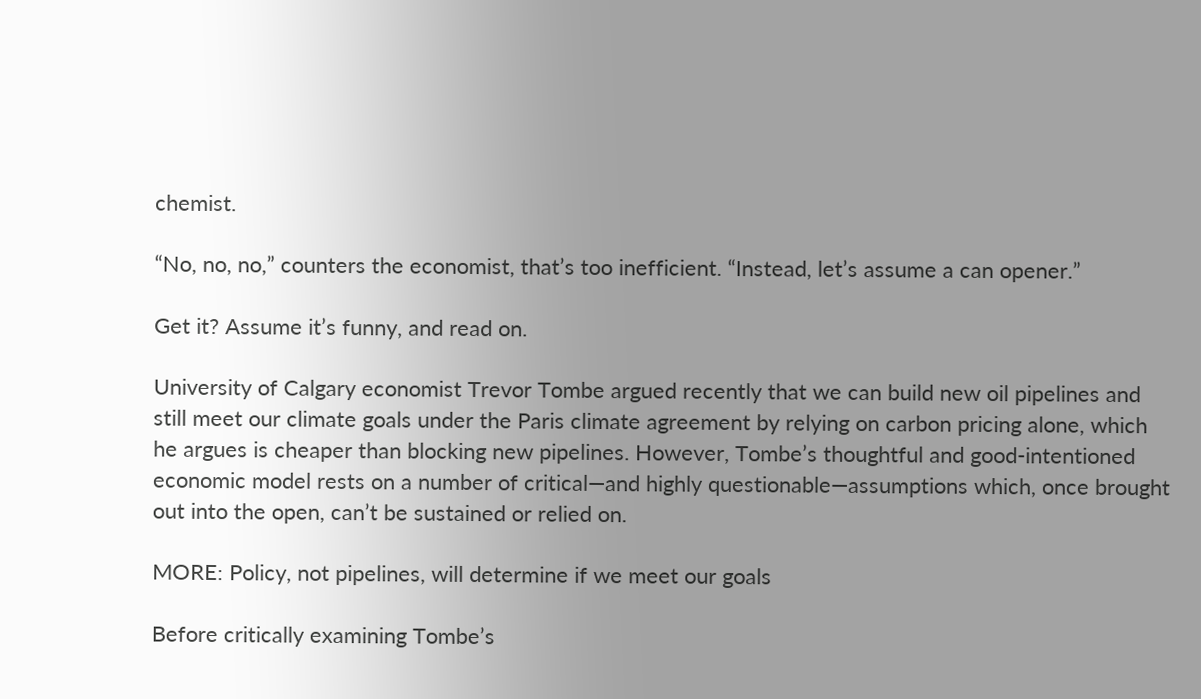chemist.

“No, no, no,” counters the economist, that’s too inefficient. “Instead, let’s assume a can opener.”

Get it? Assume it’s funny, and read on.

University of Calgary economist Trevor Tombe argued recently that we can build new oil pipelines and still meet our climate goals under the Paris climate agreement by relying on carbon pricing alone, which he argues is cheaper than blocking new pipelines. However, Tombe’s thoughtful and good-intentioned economic model rests on a number of critical—and highly questionable—assumptions which, once brought out into the open, can’t be sustained or relied on.

MORE: Policy, not pipelines, will determine if we meet our goals

Before critically examining Tombe’s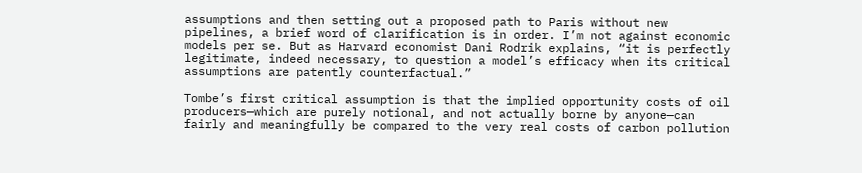assumptions and then setting out a proposed path to Paris without new pipelines, a brief word of clarification is in order. I’m not against economic models per se. But as Harvard economist Dani Rodrik explains, “it is perfectly legitimate, indeed necessary, to question a model’s efficacy when its critical assumptions are patently counterfactual.”

Tombe’s first critical assumption is that the implied opportunity costs of oil producers—which are purely notional, and not actually borne by anyone—can fairly and meaningfully be compared to the very real costs of carbon pollution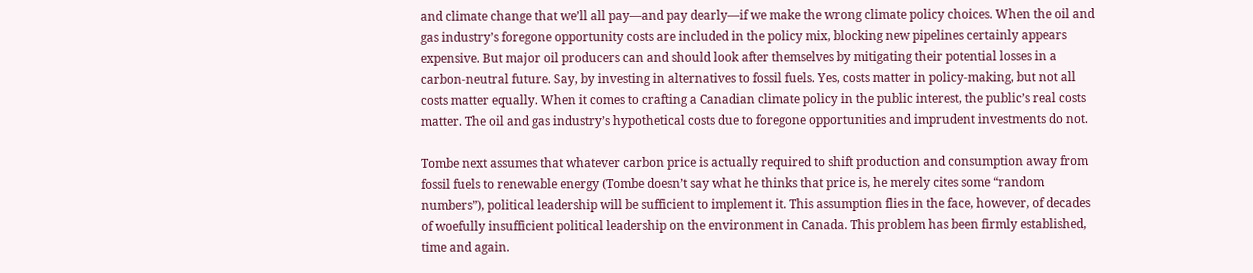and climate change that we’ll all pay—and pay dearly—if we make the wrong climate policy choices. When the oil and gas industry’s foregone opportunity costs are included in the policy mix, blocking new pipelines certainly appears expensive. But major oil producers can and should look after themselves by mitigating their potential losses in a carbon-neutral future. Say, by investing in alternatives to fossil fuels. Yes, costs matter in policy-making, but not all costs matter equally. When it comes to crafting a Canadian climate policy in the public interest, the public’s real costs matter. The oil and gas industry’s hypothetical costs due to foregone opportunities and imprudent investments do not.

Tombe next assumes that whatever carbon price is actually required to shift production and consumption away from fossil fuels to renewable energy (Tombe doesn’t say what he thinks that price is, he merely cites some “random numbers”), political leadership will be sufficient to implement it. This assumption flies in the face, however, of decades of woefully insufficient political leadership on the environment in Canada. This problem has been firmly established, time and again.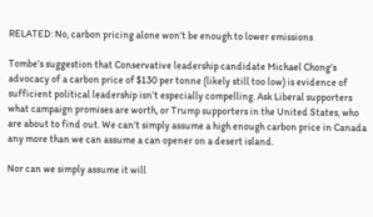RELATED: No, carbon pricing alone won’t be enough to lower emissions

Tombe’s suggestion that Conservative leadership candidate Michael Chong’s advocacy of a carbon price of $130 per tonne (likely still too low) is evidence of sufficient political leadership isn’t especially compelling. Ask Liberal supporters what campaign promises are worth, or Trump supporters in the United States, who are about to find out. We can’t simply assume a high enough carbon price in Canada any more than we can assume a can opener on a desert island.

Nor can we simply assume it will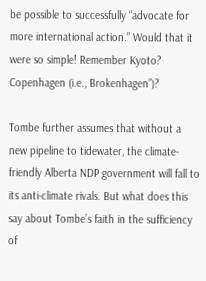be possible to successfully “advocate for more international action.” Would that it were so simple! Remember Kyoto? Copenhagen (i.e., Brokenhagen”)?

Tombe further assumes that without a new pipeline to tidewater, the climate-friendly Alberta NDP government will fall to its anti-climate rivals. But what does this say about Tombe’s faith in the sufficiency of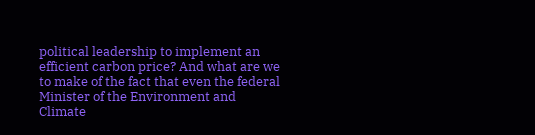political leadership to implement an efficient carbon price? And what are we to make of the fact that even the federal Minister of the Environment and Climate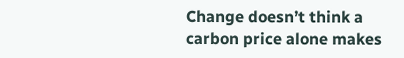Change doesn’t think a carbon price alone makes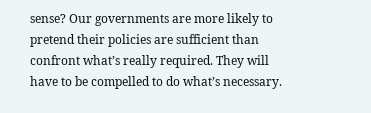sense? Our governments are more likely to pretend their policies are sufficient than confront what’s really required. They will have to be compelled to do what’s necessary.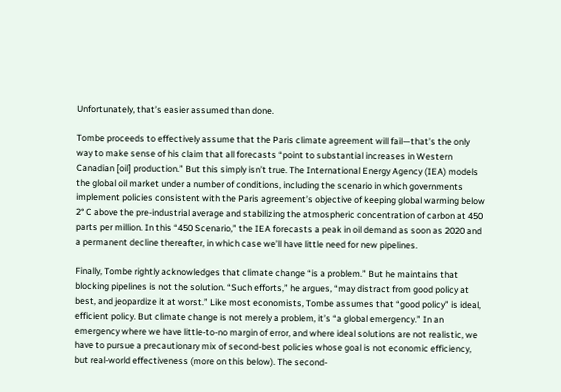Unfortunately, that’s easier assumed than done.

Tombe proceeds to effectively assume that the Paris climate agreement will fail—that’s the only way to make sense of his claim that all forecasts “point to substantial increases in Western Canadian [oil] production.” But this simply isn’t true. The International Energy Agency (IEA) models the global oil market under a number of conditions, including the scenario in which governments implement policies consistent with the Paris agreement’s objective of keeping global warming below 2° C above the pre-industrial average and stabilizing the atmospheric concentration of carbon at 450 parts per million. In this “450 Scenario,” the IEA forecasts a peak in oil demand as soon as 2020 and a permanent decline thereafter, in which case we’ll have little need for new pipelines.

Finally, Tombe rightly acknowledges that climate change “is a problem.” But he maintains that blocking pipelines is not the solution. “Such efforts,” he argues, “may distract from good policy at best, and jeopardize it at worst.” Like most economists, Tombe assumes that “good policy” is ideal, efficient policy. But climate change is not merely a problem, it’s “a global emergency.” In an emergency where we have little-to-no margin of error, and where ideal solutions are not realistic, we have to pursue a precautionary mix of second-best policies whose goal is not economic efficiency, but real-world effectiveness (more on this below). The second-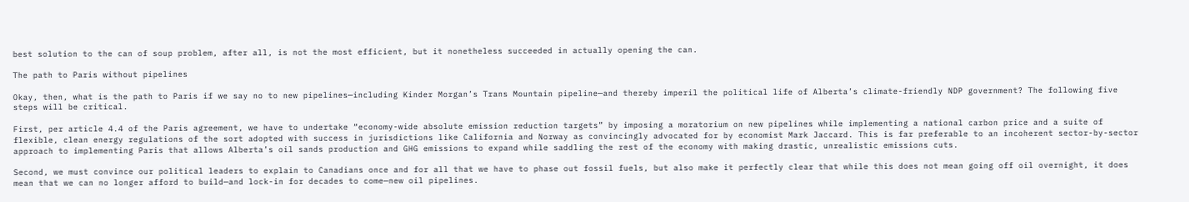best solution to the can of soup problem, after all, is not the most efficient, but it nonetheless succeeded in actually opening the can.

The path to Paris without pipelines

Okay, then, what is the path to Paris if we say no to new pipelines—including Kinder Morgan’s Trans Mountain pipeline—and thereby imperil the political life of Alberta’s climate-friendly NDP government? The following five steps will be critical.

First, per article 4.4 of the Paris agreement, we have to undertake “economy-wide absolute emission reduction targets” by imposing a moratorium on new pipelines while implementing a national carbon price and a suite of flexible, clean energy regulations of the sort adopted with success in jurisdictions like California and Norway as convincingly advocated for by economist Mark Jaccard. This is far preferable to an incoherent sector-by-sector approach to implementing Paris that allows Alberta’s oil sands production and GHG emissions to expand while saddling the rest of the economy with making drastic, unrealistic emissions cuts.

Second, we must convince our political leaders to explain to Canadians once and for all that we have to phase out fossil fuels, but also make it perfectly clear that while this does not mean going off oil overnight, it does mean that we can no longer afford to build—and lock-in for decades to come—new oil pipelines.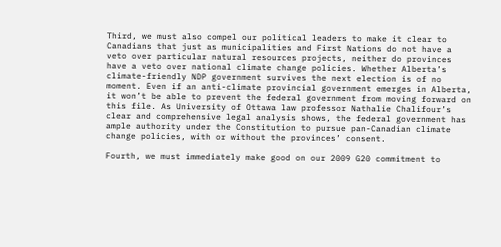Third, we must also compel our political leaders to make it clear to Canadians that just as municipalities and First Nations do not have a veto over particular natural resources projects, neither do provinces have a veto over national climate change policies. Whether Alberta’s climate-friendly NDP government survives the next election is of no moment. Even if an anti-climate provincial government emerges in Alberta, it won’t be able to prevent the federal government from moving forward on this file. As University of Ottawa law professor Nathalie Chalifour’s clear and comprehensive legal analysis shows, the federal government has ample authority under the Constitution to pursue pan-Canadian climate change policies, with or without the provinces’ consent.

Fourth, we must immediately make good on our 2009 G20 commitment to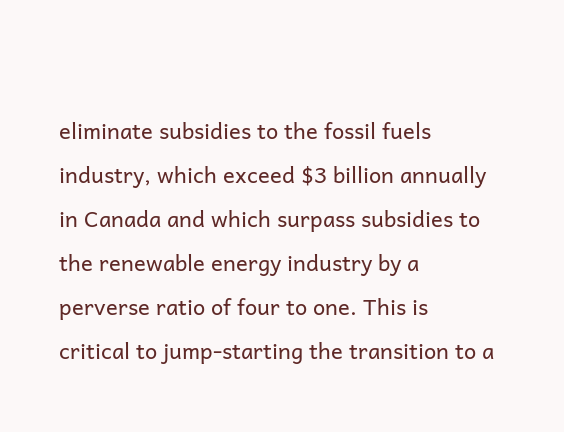eliminate subsidies to the fossil fuels industry, which exceed $3 billion annually in Canada and which surpass subsidies to the renewable energy industry by a perverse ratio of four to one. This is critical to jump-starting the transition to a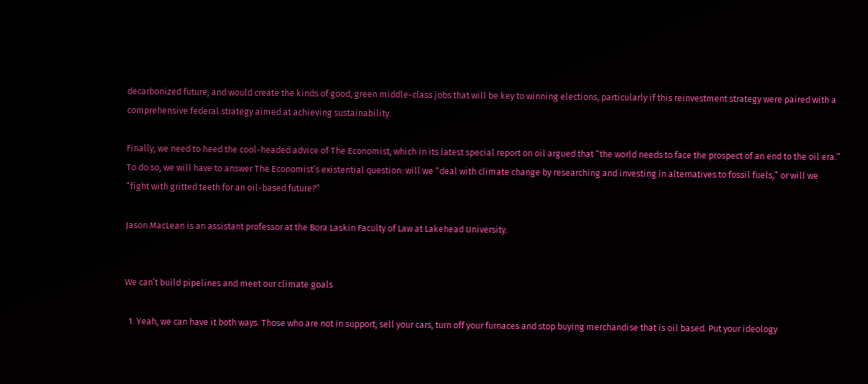decarbonized future, and would create the kinds of good, green middle-class jobs that will be key to winning elections, particularly if this reinvestment strategy were paired with a comprehensive federal strategy aimed at achieving sustainability.

Finally, we need to heed the cool-headed advice of The Economist, which in its latest special report on oil argued that “the world needs to face the prospect of an end to the oil era.” To do so, we will have to answer The Economist’s existential question: will we “deal with climate change by researching and investing in alternatives to fossil fuels,” or will we “fight with gritted teeth for an oil-based future?”

Jason MacLean is an assistant professor at the Bora Laskin Faculty of Law at Lakehead University.


We can’t build pipelines and meet our climate goals

  1. Yeah, we can have it both ways. Those who are not in support, sell your cars, turn off your furnaces and stop buying merchandise that is oil based. Put your ideology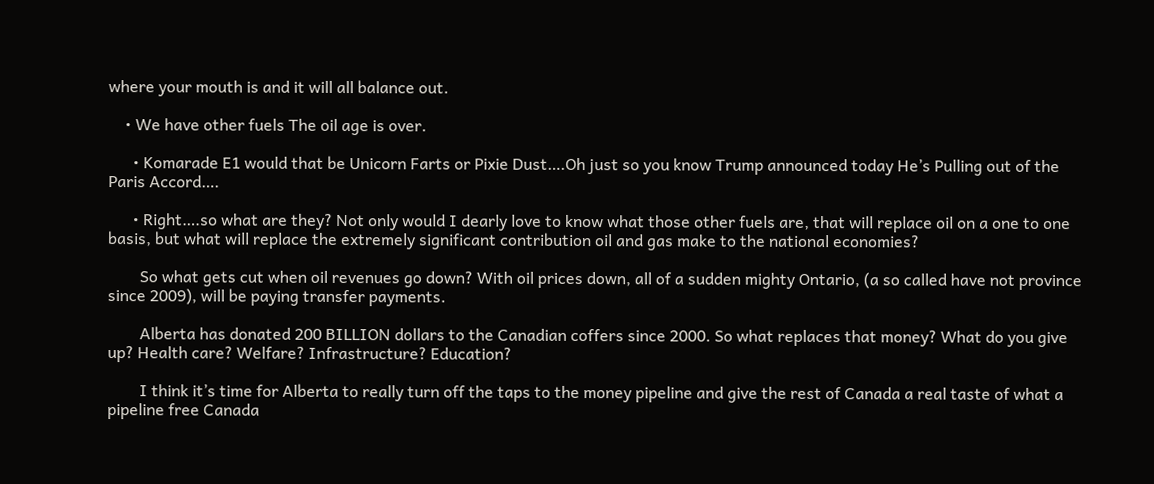where your mouth is and it will all balance out.

    • We have other fuels The oil age is over.

      • Komarade E1 would that be Unicorn Farts or Pixie Dust….Oh just so you know Trump announced today He’s Pulling out of the Paris Accord….

      • Right….so what are they? Not only would I dearly love to know what those other fuels are, that will replace oil on a one to one basis, but what will replace the extremely significant contribution oil and gas make to the national economies?

        So what gets cut when oil revenues go down? With oil prices down, all of a sudden mighty Ontario, (a so called have not province since 2009), will be paying transfer payments.

        Alberta has donated 200 BILLION dollars to the Canadian coffers since 2000. So what replaces that money? What do you give up? Health care? Welfare? Infrastructure? Education?

        I think it’s time for Alberta to really turn off the taps to the money pipeline and give the rest of Canada a real taste of what a pipeline free Canada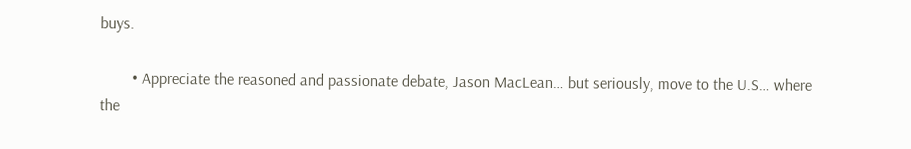buys.

        • Appreciate the reasoned and passionate debate, Jason MacLean… but seriously, move to the U.S… where the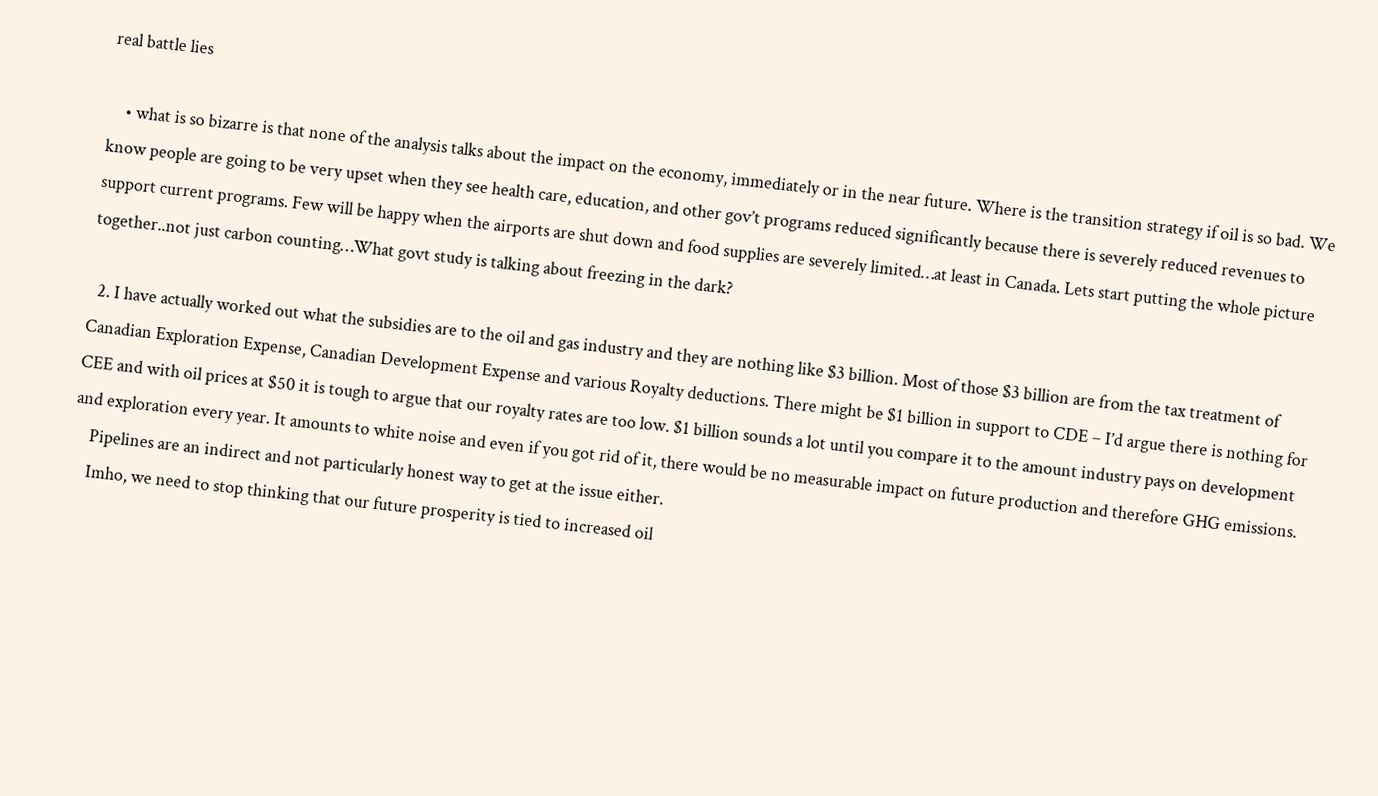real battle lies

    • what is so bizarre is that none of the analysis talks about the impact on the economy, immediately or in the near future. Where is the transition strategy if oil is so bad. We know people are going to be very upset when they see health care, education, and other gov’t programs reduced significantly because there is severely reduced revenues to support current programs. Few will be happy when the airports are shut down and food supplies are severely limited…at least in Canada. Lets start putting the whole picture together..not just carbon counting…What govt study is talking about freezing in the dark?

  2. I have actually worked out what the subsidies are to the oil and gas industry and they are nothing like $3 billion. Most of those $3 billion are from the tax treatment of Canadian Exploration Expense, Canadian Development Expense and various Royalty deductions. There might be $1 billion in support to CDE – I’d argue there is nothing for CEE and with oil prices at $50 it is tough to argue that our royalty rates are too low. $1 billion sounds a lot until you compare it to the amount industry pays on development and exploration every year. It amounts to white noise and even if you got rid of it, there would be no measurable impact on future production and therefore GHG emissions.
    Pipelines are an indirect and not particularly honest way to get at the issue either.
    Imho, we need to stop thinking that our future prosperity is tied to increased oil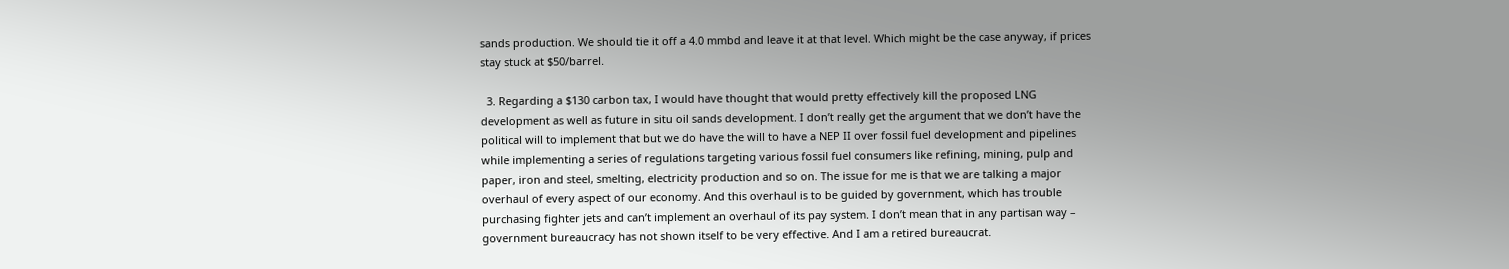sands production. We should tie it off a 4.0 mmbd and leave it at that level. Which might be the case anyway, if prices stay stuck at $50/barrel.

  3. Regarding a $130 carbon tax, I would have thought that would pretty effectively kill the proposed LNG development as well as future in situ oil sands development. I don’t really get the argument that we don’t have the political will to implement that but we do have the will to have a NEP II over fossil fuel development and pipelines while implementing a series of regulations targeting various fossil fuel consumers like refining, mining, pulp and paper, iron and steel, smelting, electricity production and so on. The issue for me is that we are talking a major overhaul of every aspect of our economy. And this overhaul is to be guided by government, which has trouble purchasing fighter jets and can’t implement an overhaul of its pay system. I don’t mean that in any partisan way – government bureaucracy has not shown itself to be very effective. And I am a retired bureaucrat.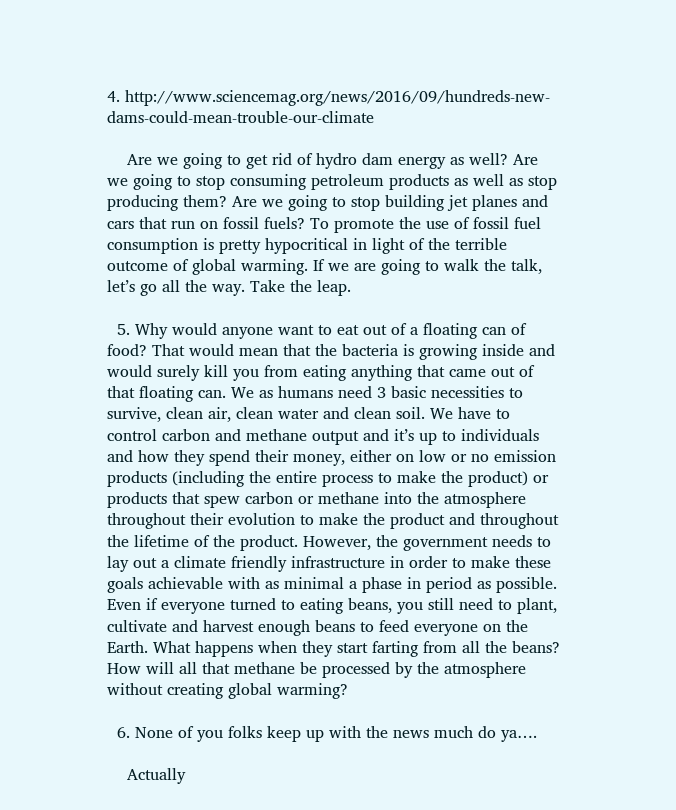4. http://www.sciencemag.org/news/2016/09/hundreds-new-dams-could-mean-trouble-our-climate

    Are we going to get rid of hydro dam energy as well? Are we going to stop consuming petroleum products as well as stop producing them? Are we going to stop building jet planes and cars that run on fossil fuels? To promote the use of fossil fuel consumption is pretty hypocritical in light of the terrible outcome of global warming. If we are going to walk the talk, let’s go all the way. Take the leap.

  5. Why would anyone want to eat out of a floating can of food? That would mean that the bacteria is growing inside and would surely kill you from eating anything that came out of that floating can. We as humans need 3 basic necessities to survive, clean air, clean water and clean soil. We have to control carbon and methane output and it’s up to individuals and how they spend their money, either on low or no emission products (including the entire process to make the product) or products that spew carbon or methane into the atmosphere throughout their evolution to make the product and throughout the lifetime of the product. However, the government needs to lay out a climate friendly infrastructure in order to make these goals achievable with as minimal a phase in period as possible. Even if everyone turned to eating beans, you still need to plant, cultivate and harvest enough beans to feed everyone on the Earth. What happens when they start farting from all the beans? How will all that methane be processed by the atmosphere without creating global warming?

  6. None of you folks keep up with the news much do ya….

    Actually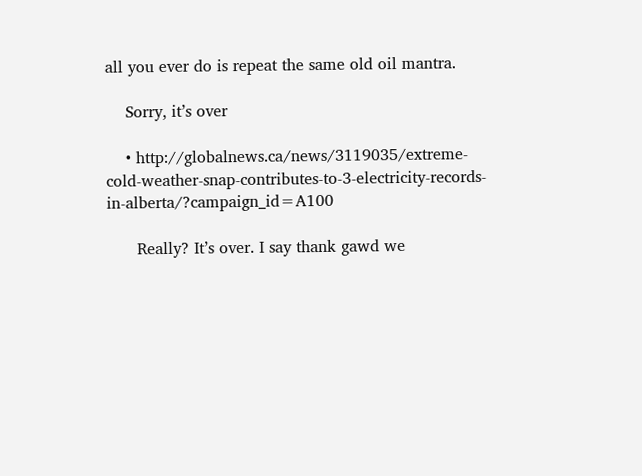all you ever do is repeat the same old oil mantra.

    Sorry, it’s over

    • http://globalnews.ca/news/3119035/extreme-cold-weather-snap-contributes-to-3-electricity-records-in-alberta/?campaign_id=A100

      Really? It’s over. I say thank gawd we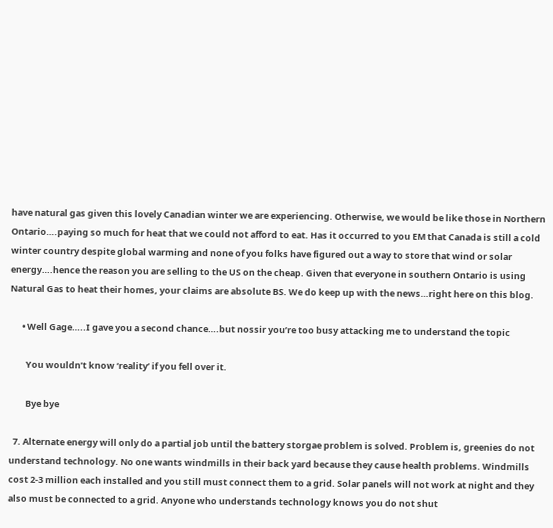have natural gas given this lovely Canadian winter we are experiencing. Otherwise, we would be like those in Northern Ontario….paying so much for heat that we could not afford to eat. Has it occurred to you EM that Canada is still a cold winter country despite global warming and none of you folks have figured out a way to store that wind or solar energy….hence the reason you are selling to the US on the cheap. Given that everyone in southern Ontario is using Natural Gas to heat their homes, your claims are absolute BS. We do keep up with the news…right here on this blog.

      • Well Gage…..I gave you a second chance….but nossir you’re too busy attacking me to understand the topic

        You wouldn’t know ‘reality’ if you fell over it.

        Bye bye

  7. Alternate energy will only do a partial job until the battery storgae problem is solved. Problem is, greenies do not understand technology. No one wants windmills in their back yard because they cause health problems. Windmills cost 2-3 million each installed and you still must connect them to a grid. Solar panels will not work at night and they also must be connected to a grid. Anyone who understands technology knows you do not shut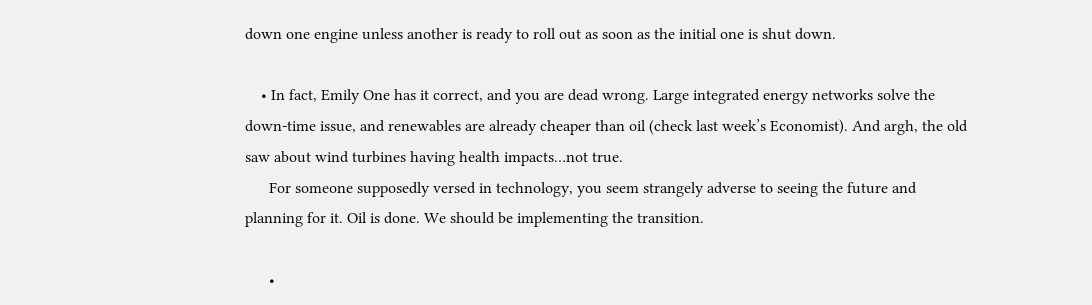down one engine unless another is ready to roll out as soon as the initial one is shut down.

    • In fact, Emily One has it correct, and you are dead wrong. Large integrated energy networks solve the down-time issue, and renewables are already cheaper than oil (check last week’s Economist). And argh, the old saw about wind turbines having health impacts…not true.
      For someone supposedly versed in technology, you seem strangely adverse to seeing the future and planning for it. Oil is done. We should be implementing the transition.

      •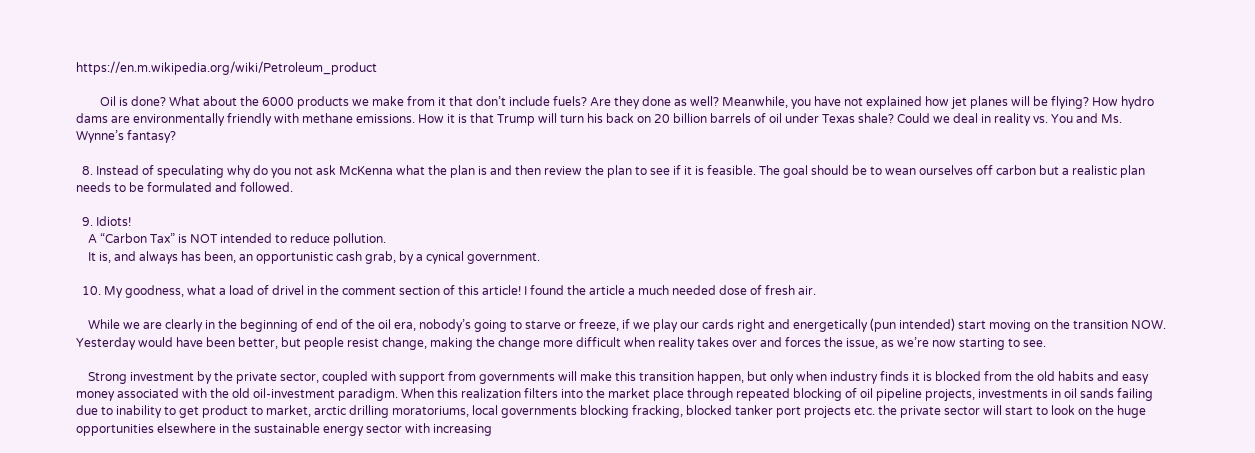https://en.m.wikipedia.org/wiki/Petroleum_product

        Oil is done? What about the 6000 products we make from it that don’t include fuels? Are they done as well? Meanwhile, you have not explained how jet planes will be flying? How hydro dams are environmentally friendly with methane emissions. How it is that Trump will turn his back on 20 billion barrels of oil under Texas shale? Could we deal in reality vs. You and Ms. Wynne’s fantasy?

  8. Instead of speculating why do you not ask McKenna what the plan is and then review the plan to see if it is feasible. The goal should be to wean ourselves off carbon but a realistic plan needs to be formulated and followed.

  9. Idiots!
    A “Carbon Tax” is NOT intended to reduce pollution.
    It is, and always has been, an opportunistic cash grab, by a cynical government.

  10. My goodness, what a load of drivel in the comment section of this article! I found the article a much needed dose of fresh air.

    While we are clearly in the beginning of end of the oil era, nobody’s going to starve or freeze, if we play our cards right and energetically (pun intended) start moving on the transition NOW. Yesterday would have been better, but people resist change, making the change more difficult when reality takes over and forces the issue, as we’re now starting to see.

    Strong investment by the private sector, coupled with support from governments will make this transition happen, but only when industry finds it is blocked from the old habits and easy money associated with the old oil-investment paradigm. When this realization filters into the market place through repeated blocking of oil pipeline projects, investments in oil sands failing due to inability to get product to market, arctic drilling moratoriums, local governments blocking fracking, blocked tanker port projects etc. the private sector will start to look on the huge opportunities elsewhere in the sustainable energy sector with increasing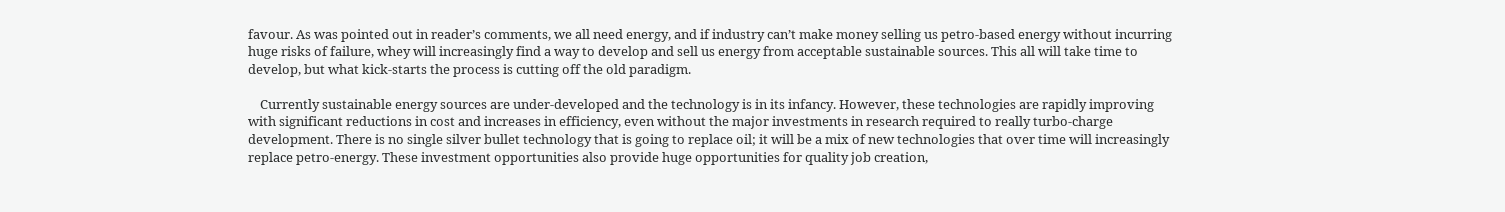favour. As was pointed out in reader’s comments, we all need energy, and if industry can’t make money selling us petro-based energy without incurring huge risks of failure, whey will increasingly find a way to develop and sell us energy from acceptable sustainable sources. This all will take time to develop, but what kick-starts the process is cutting off the old paradigm.

    Currently sustainable energy sources are under-developed and the technology is in its infancy. However, these technologies are rapidly improving with significant reductions in cost and increases in efficiency, even without the major investments in research required to really turbo-charge development. There is no single silver bullet technology that is going to replace oil; it will be a mix of new technologies that over time will increasingly replace petro-energy. These investment opportunities also provide huge opportunities for quality job creation,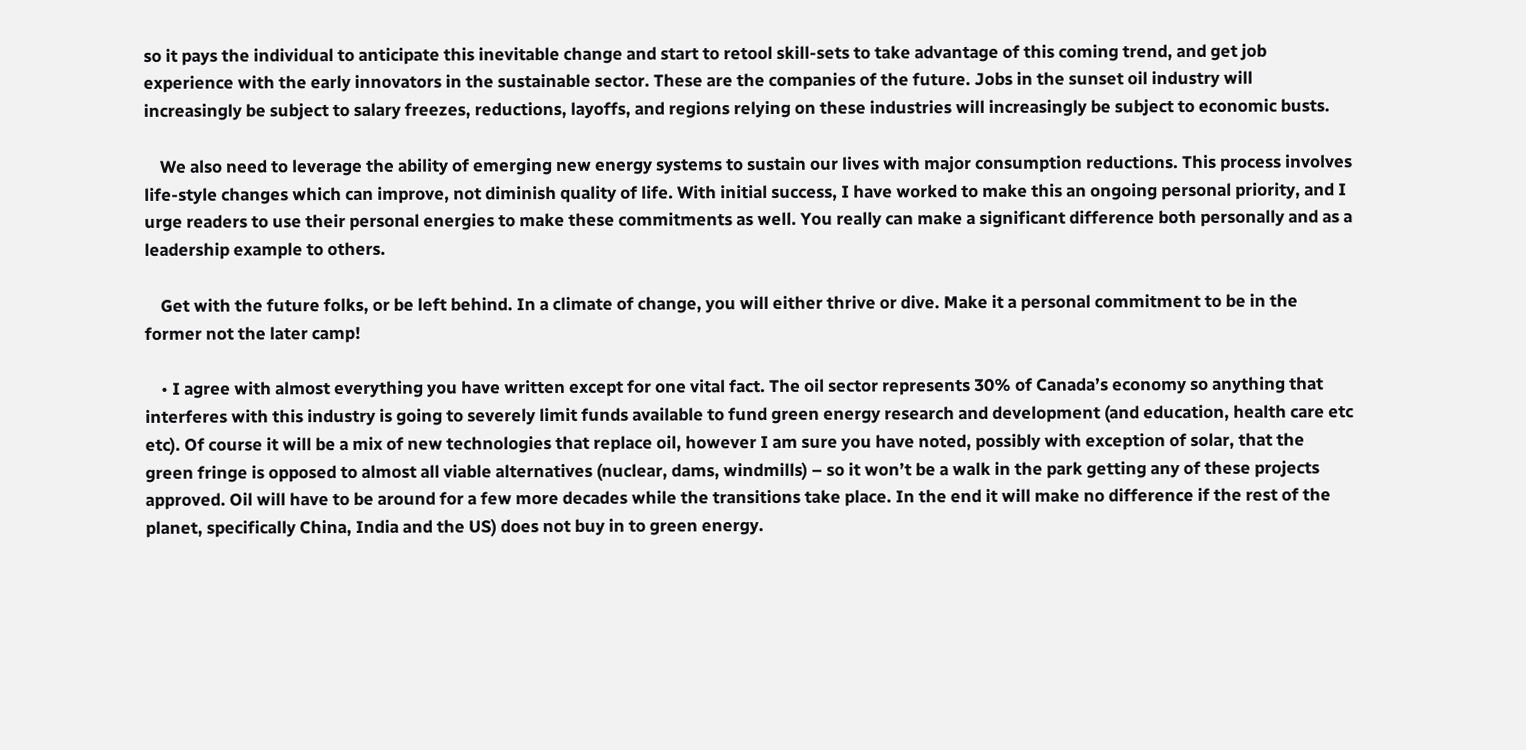so it pays the individual to anticipate this inevitable change and start to retool skill-sets to take advantage of this coming trend, and get job experience with the early innovators in the sustainable sector. These are the companies of the future. Jobs in the sunset oil industry will increasingly be subject to salary freezes, reductions, layoffs, and regions relying on these industries will increasingly be subject to economic busts.

    We also need to leverage the ability of emerging new energy systems to sustain our lives with major consumption reductions. This process involves life-style changes which can improve, not diminish quality of life. With initial success, I have worked to make this an ongoing personal priority, and I urge readers to use their personal energies to make these commitments as well. You really can make a significant difference both personally and as a leadership example to others.

    Get with the future folks, or be left behind. In a climate of change, you will either thrive or dive. Make it a personal commitment to be in the former not the later camp!

    • I agree with almost everything you have written except for one vital fact. The oil sector represents 30% of Canada’s economy so anything that interferes with this industry is going to severely limit funds available to fund green energy research and development (and education, health care etc etc). Of course it will be a mix of new technologies that replace oil, however I am sure you have noted, possibly with exception of solar, that the green fringe is opposed to almost all viable alternatives (nuclear, dams, windmills) – so it won’t be a walk in the park getting any of these projects approved. Oil will have to be around for a few more decades while the transitions take place. In the end it will make no difference if the rest of the planet, specifically China, India and the US) does not buy in to green energy.